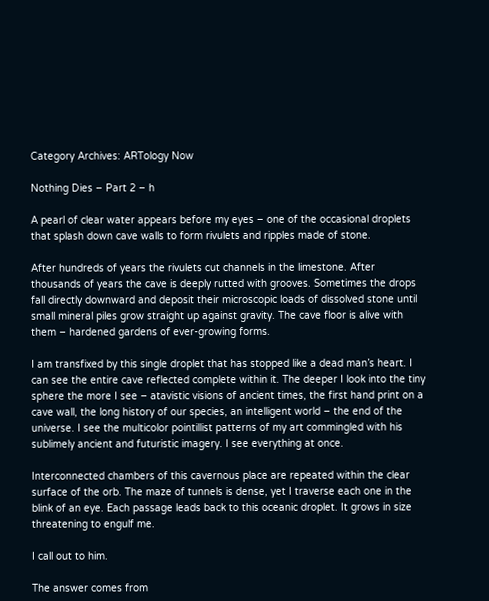Category Archives: ARTology Now

Nothing Dies – Part 2 – h

A pearl of clear water appears before my eyes – one of the occasional droplets that splash down cave walls to form rivulets and ripples made of stone.

After hundreds of years the rivulets cut channels in the limestone. After thousands of years the cave is deeply rutted with grooves. Sometimes the drops fall directly downward and deposit their microscopic loads of dissolved stone until small mineral piles grow straight up against gravity. The cave floor is alive with them – hardened gardens of ever-growing forms.

I am transfixed by this single droplet that has stopped like a dead man’s heart. I can see the entire cave reflected complete within it. The deeper I look into the tiny sphere the more I see – atavistic visions of ancient times, the first hand print on a cave wall, the long history of our species, an intelligent world – the end of the universe. I see the multicolor pointillist patterns of my art commingled with his sublimely ancient and futuristic imagery. I see everything at once.

Interconnected chambers of this cavernous place are repeated within the clear surface of the orb. The maze of tunnels is dense, yet I traverse each one in the blink of an eye. Each passage leads back to this oceanic droplet. It grows in size threatening to engulf me.

I call out to him.

The answer comes from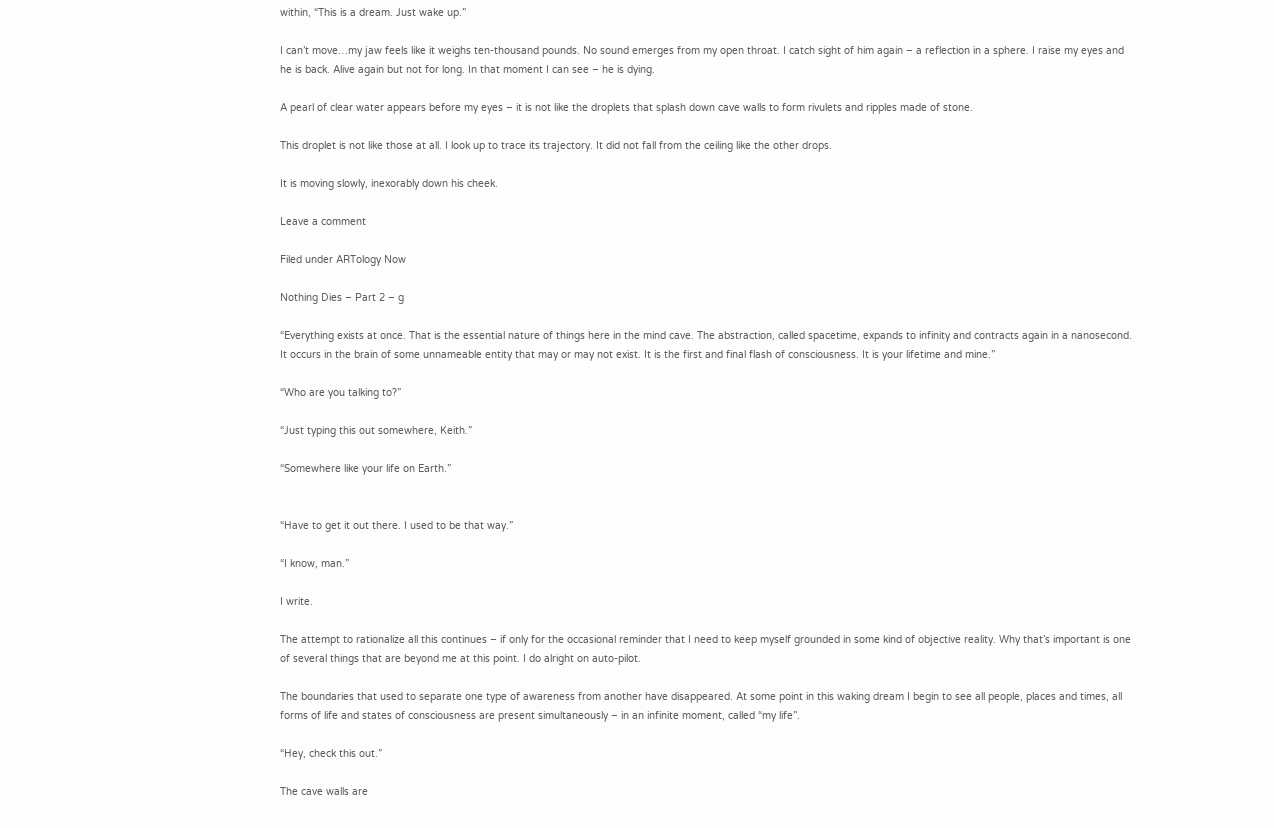within, “This is a dream. Just wake up.”

I can’t move…my jaw feels like it weighs ten-thousand pounds. No sound emerges from my open throat. I catch sight of him again – a reflection in a sphere. I raise my eyes and he is back. Alive again but not for long. In that moment I can see – he is dying.

A pearl of clear water appears before my eyes – it is not like the droplets that splash down cave walls to form rivulets and ripples made of stone.

This droplet is not like those at all. I look up to trace its trajectory. It did not fall from the ceiling like the other drops.

It is moving slowly, inexorably down his cheek.

Leave a comment

Filed under ARTology Now

Nothing Dies – Part 2 – g

“Everything exists at once. That is the essential nature of things here in the mind cave. The abstraction, called spacetime, expands to infinity and contracts again in a nanosecond. It occurs in the brain of some unnameable entity that may or may not exist. It is the first and final flash of consciousness. It is your lifetime and mine.”

“Who are you talking to?”

“Just typing this out somewhere, Keith.”

“Somewhere like your life on Earth.”


“Have to get it out there. I used to be that way.”

“I know, man.”

I write.

The attempt to rationalize all this continues – if only for the occasional reminder that I need to keep myself grounded in some kind of objective reality. Why that’s important is one of several things that are beyond me at this point. I do alright on auto-pilot.

The boundaries that used to separate one type of awareness from another have disappeared. At some point in this waking dream I begin to see all people, places and times, all forms of life and states of consciousness are present simultaneously – in an infinite moment, called “my life”.

“Hey, check this out.”

The cave walls are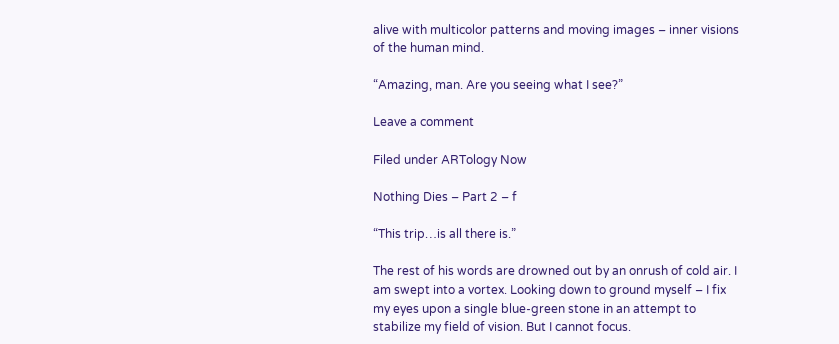alive with multicolor patterns and moving images – inner visions of the human mind.

“Amazing, man. Are you seeing what I see?”

Leave a comment

Filed under ARTology Now

Nothing Dies – Part 2 – f

“This trip…is all there is.”

The rest of his words are drowned out by an onrush of cold air. I am swept into a vortex. Looking down to ground myself – I fix my eyes upon a single blue-green stone in an attempt to stabilize my field of vision. But I cannot focus.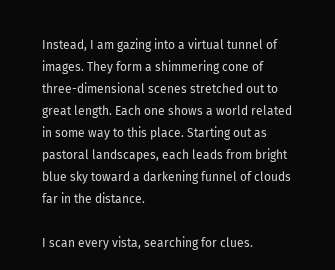Instead, I am gazing into a virtual tunnel of images. They form a shimmering cone of three-dimensional scenes stretched out to great length. Each one shows a world related in some way to this place. Starting out as pastoral landscapes, each leads from bright blue sky toward a darkening funnel of clouds far in the distance.

I scan every vista, searching for clues.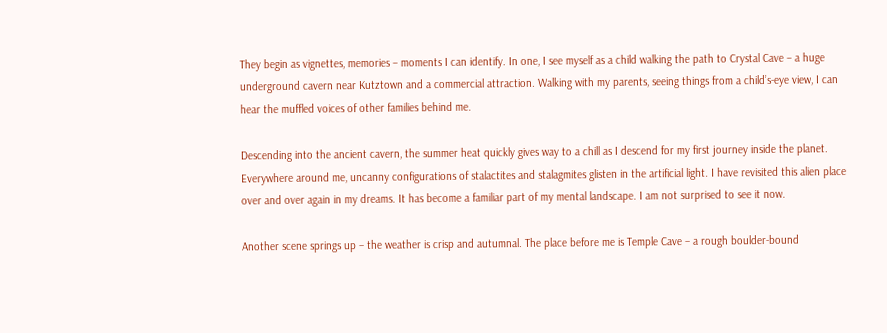They begin as vignettes, memories – moments I can identify. In one, I see myself as a child walking the path to Crystal Cave – a huge underground cavern near Kutztown and a commercial attraction. Walking with my parents, seeing things from a child’s-eye view, I can hear the muffled voices of other families behind me.

Descending into the ancient cavern, the summer heat quickly gives way to a chill as I descend for my first journey inside the planet. Everywhere around me, uncanny configurations of stalactites and stalagmites glisten in the artificial light. I have revisited this alien place over and over again in my dreams. It has become a familiar part of my mental landscape. I am not surprised to see it now.

Another scene springs up – the weather is crisp and autumnal. The place before me is Temple Cave – a rough boulder-bound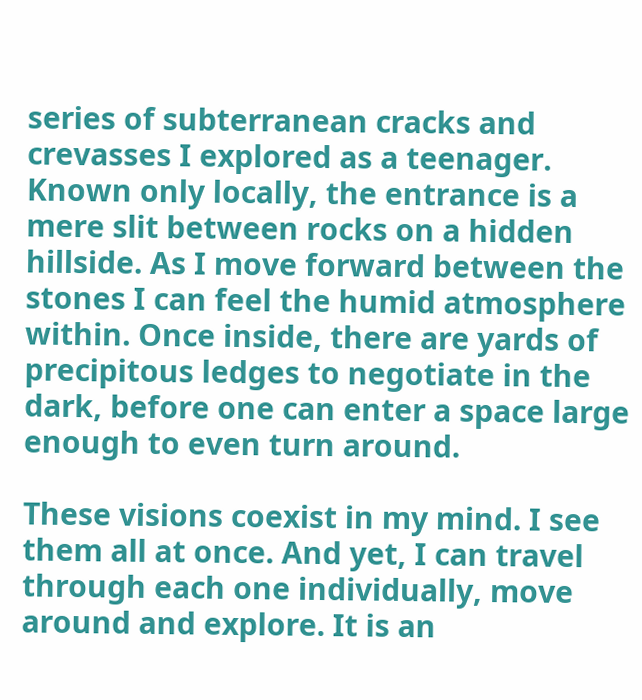series of subterranean cracks and crevasses I explored as a teenager. Known only locally, the entrance is a mere slit between rocks on a hidden hillside. As I move forward between the stones I can feel the humid atmosphere within. Once inside, there are yards of precipitous ledges to negotiate in the dark, before one can enter a space large enough to even turn around.

These visions coexist in my mind. I see them all at once. And yet, I can travel through each one individually, move around and explore. It is an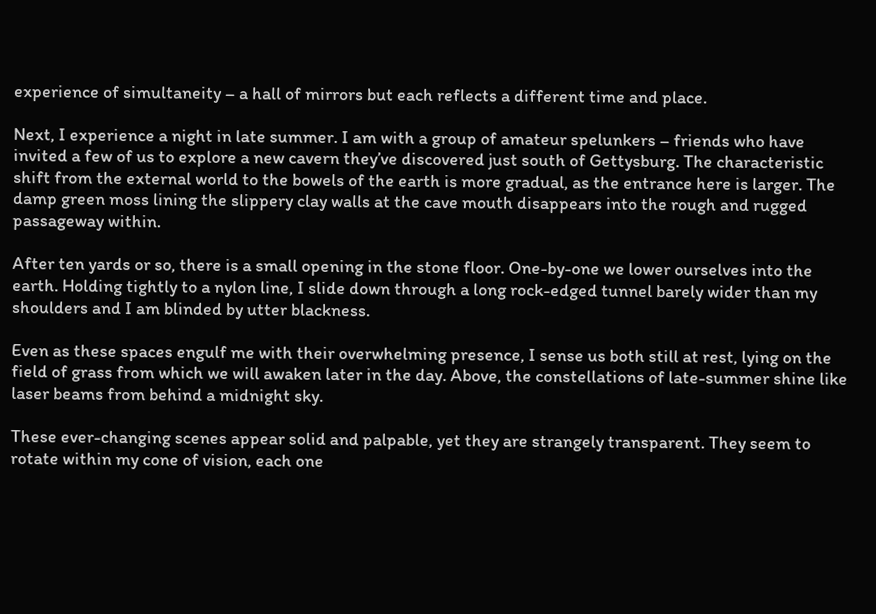experience of simultaneity – a hall of mirrors but each reflects a different time and place.

Next, I experience a night in late summer. I am with a group of amateur spelunkers – friends who have invited a few of us to explore a new cavern they’ve discovered just south of Gettysburg. The characteristic shift from the external world to the bowels of the earth is more gradual, as the entrance here is larger. The damp green moss lining the slippery clay walls at the cave mouth disappears into the rough and rugged passageway within.

After ten yards or so, there is a small opening in the stone floor. One-by-one we lower ourselves into the earth. Holding tightly to a nylon line, I slide down through a long rock-edged tunnel barely wider than my shoulders and I am blinded by utter blackness.

Even as these spaces engulf me with their overwhelming presence, I sense us both still at rest, lying on the field of grass from which we will awaken later in the day. Above, the constellations of late-summer shine like laser beams from behind a midnight sky.

These ever-changing scenes appear solid and palpable, yet they are strangely transparent. They seem to rotate within my cone of vision, each one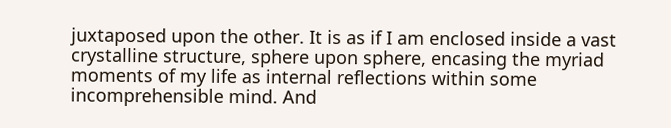juxtaposed upon the other. It is as if I am enclosed inside a vast crystalline structure, sphere upon sphere, encasing the myriad moments of my life as internal reflections within some incomprehensible mind. And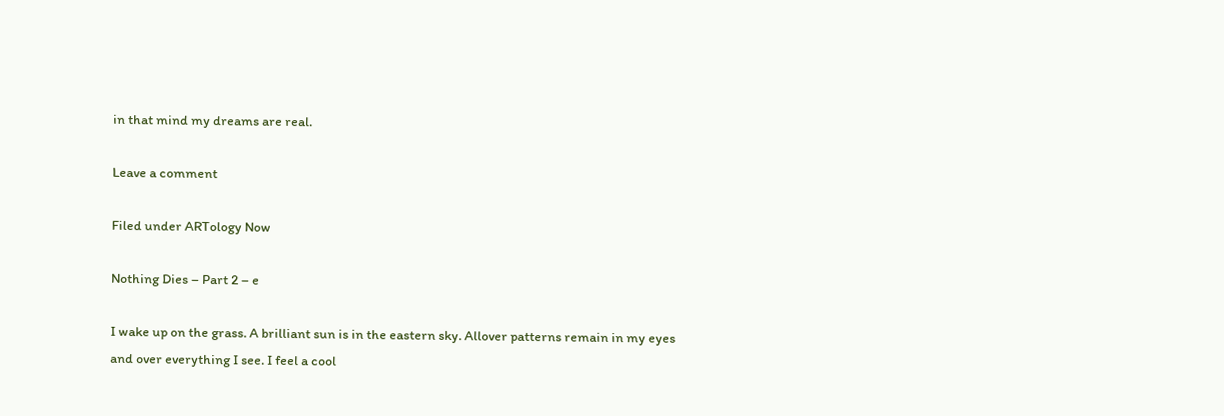in that mind my dreams are real.

Leave a comment

Filed under ARTology Now

Nothing Dies – Part 2 – e

I wake up on the grass. A brilliant sun is in the eastern sky. Allover patterns remain in my eyes and over everything I see. I feel a cool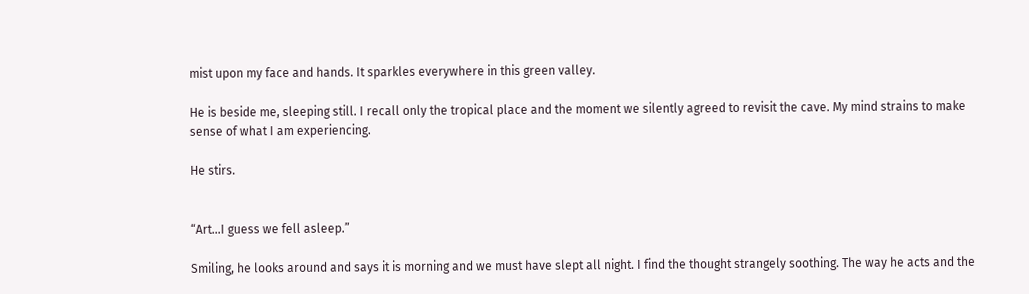mist upon my face and hands. It sparkles everywhere in this green valley.

He is beside me, sleeping still. I recall only the tropical place and the moment we silently agreed to revisit the cave. My mind strains to make sense of what I am experiencing.

He stirs.


“Art…I guess we fell asleep.”

Smiling, he looks around and says it is morning and we must have slept all night. I find the thought strangely soothing. The way he acts and the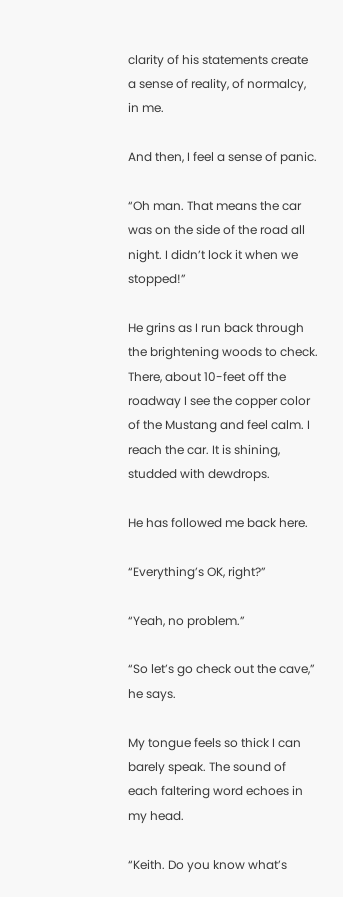clarity of his statements create a sense of reality, of normalcy, in me.

And then, I feel a sense of panic.

“Oh man. That means the car was on the side of the road all night. I didn’t lock it when we stopped!”

He grins as I run back through the brightening woods to check. There, about 10-feet off the roadway I see the copper color of the Mustang and feel calm. I reach the car. It is shining, studded with dewdrops.

He has followed me back here.

“Everything’s OK, right?”

“Yeah, no problem.”

“So let’s go check out the cave,” he says.

My tongue feels so thick I can barely speak. The sound of each faltering word echoes in my head.

“Keith. Do you know what’s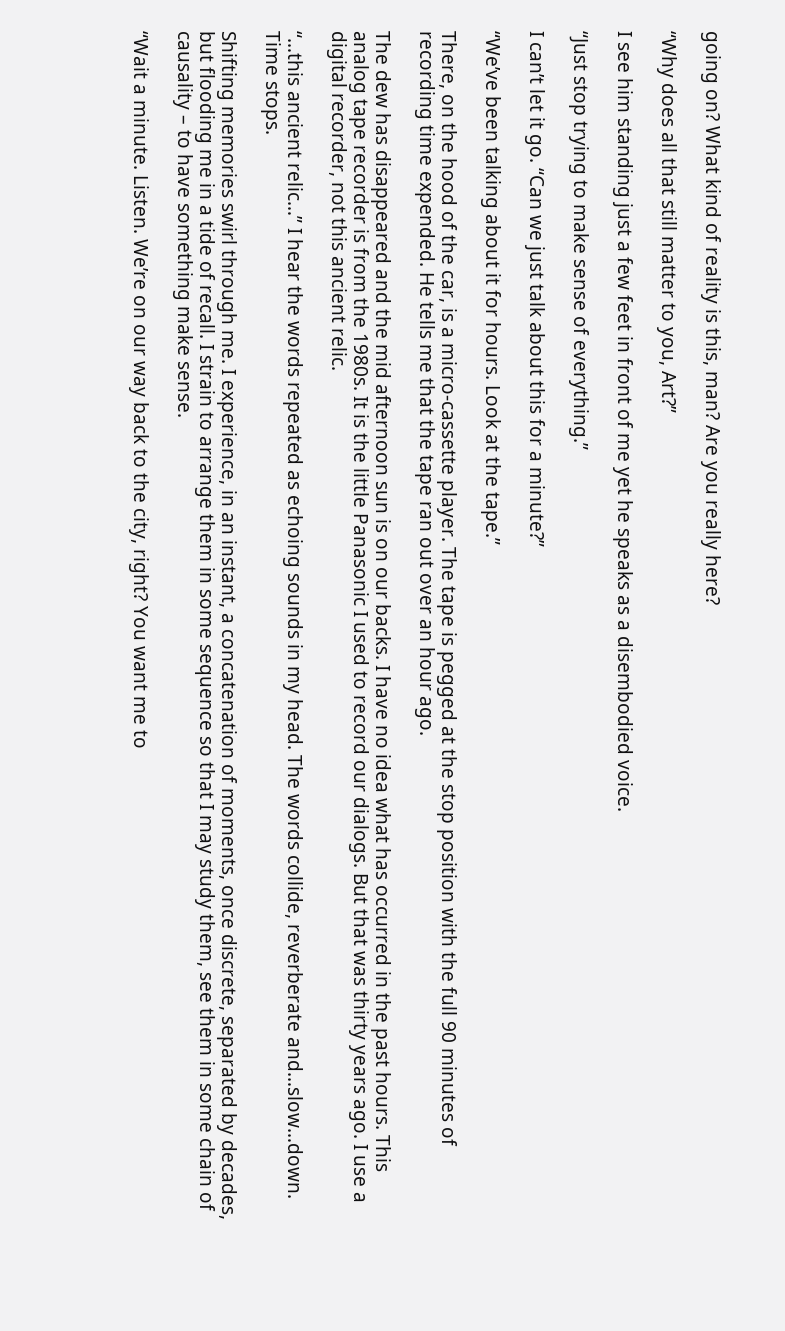going on? What kind of reality is this, man? Are you really here?

“Why does all that still matter to you, Art?”

I see him standing just a few feet in front of me yet he speaks as a disembodied voice.

“Just stop trying to make sense of everything.”

I can’t let it go. “Can we just talk about this for a minute?”

“We’ve been talking about it for hours. Look at the tape.”

There, on the hood of the car, is a micro-cassette player. The tape is pegged at the stop position with the full 90 minutes of recording time expended. He tells me that the tape ran out over an hour ago.

The dew has disappeared and the mid afternoon sun is on our backs. I have no idea what has occurred in the past hours. This analog tape recorder is from the 1980s. It is the little Panasonic I used to record our dialogs. But that was thirty years ago. I use a digital recorder, not this ancient relic.

“…this ancient relic…” I hear the words repeated as echoing sounds in my head. The words collide, reverberate and…slow…down. Time stops.

Shifting memories swirl through me. I experience, in an instant, a concatenation of moments, once discrete, separated by decades, but flooding me in a tide of recall. I strain to arrange them in some sequence so that I may study them, see them in some chain of causality – to have something make sense.

“Wait a minute. Listen. We’re on our way back to the city, right? You want me to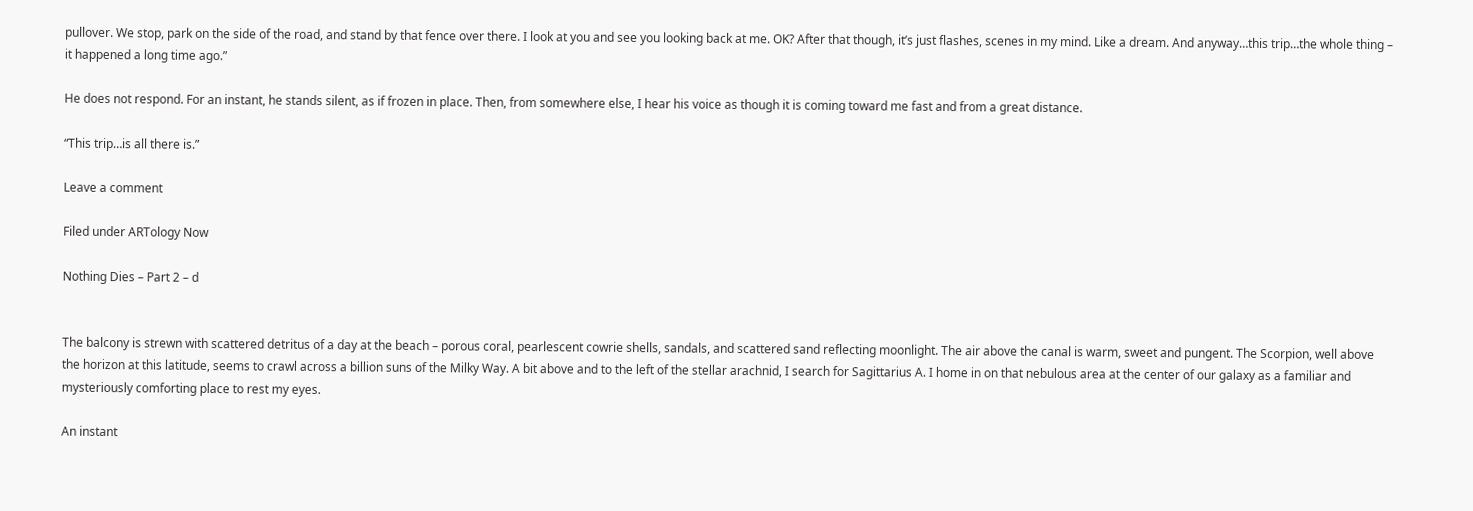pullover. We stop, park on the side of the road, and stand by that fence over there. I look at you and see you looking back at me. OK? After that though, it’s just flashes, scenes in my mind. Like a dream. And anyway…this trip…the whole thing – it happened a long time ago.”

He does not respond. For an instant, he stands silent, as if frozen in place. Then, from somewhere else, I hear his voice as though it is coming toward me fast and from a great distance.

“This trip…is all there is.”

Leave a comment

Filed under ARTology Now

Nothing Dies – Part 2 – d


The balcony is strewn with scattered detritus of a day at the beach – porous coral, pearlescent cowrie shells, sandals, and scattered sand reflecting moonlight. The air above the canal is warm, sweet and pungent. The Scorpion, well above the horizon at this latitude, seems to crawl across a billion suns of the Milky Way. A bit above and to the left of the stellar arachnid, I search for Sagittarius A. I home in on that nebulous area at the center of our galaxy as a familiar and mysteriously comforting place to rest my eyes.

An instant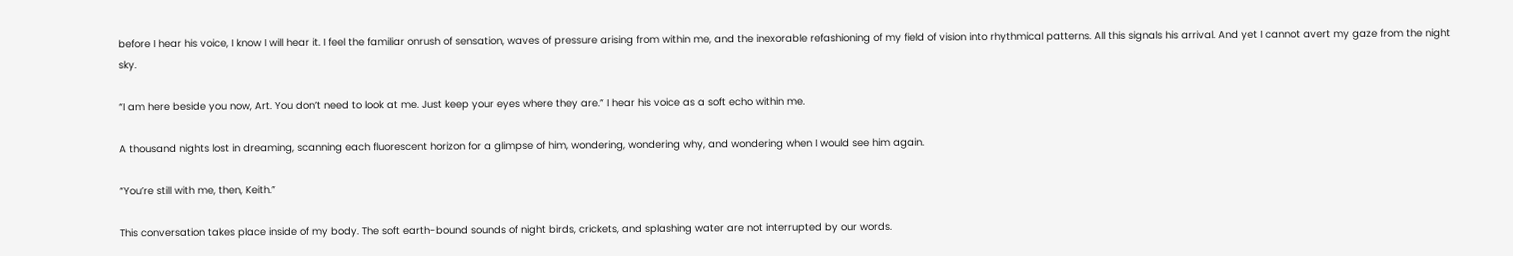before I hear his voice, I know I will hear it. I feel the familiar onrush of sensation, waves of pressure arising from within me, and the inexorable refashioning of my field of vision into rhythmical patterns. All this signals his arrival. And yet I cannot avert my gaze from the night sky.

“I am here beside you now, Art. You don’t need to look at me. Just keep your eyes where they are.” I hear his voice as a soft echo within me.

A thousand nights lost in dreaming, scanning each fluorescent horizon for a glimpse of him, wondering, wondering why, and wondering when I would see him again.

“You’re still with me, then, Keith.”

This conversation takes place inside of my body. The soft earth-bound sounds of night birds, crickets, and splashing water are not interrupted by our words.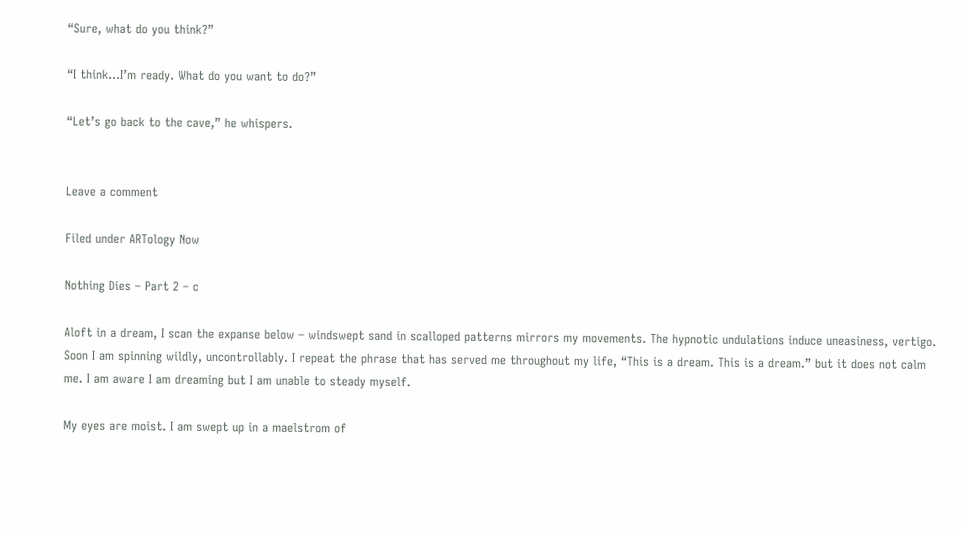“Sure, what do you think?”

“I think…I’m ready. What do you want to do?”

“Let’s go back to the cave,” he whispers.


Leave a comment

Filed under ARTology Now

Nothing Dies – Part 2 – c

Aloft in a dream, I scan the expanse below – windswept sand in scalloped patterns mirrors my movements. The hypnotic undulations induce uneasiness, vertigo. Soon I am spinning wildly, uncontrollably. I repeat the phrase that has served me throughout my life, “This is a dream. This is a dream.” but it does not calm me. I am aware I am dreaming but I am unable to steady myself.

My eyes are moist. I am swept up in a maelstrom of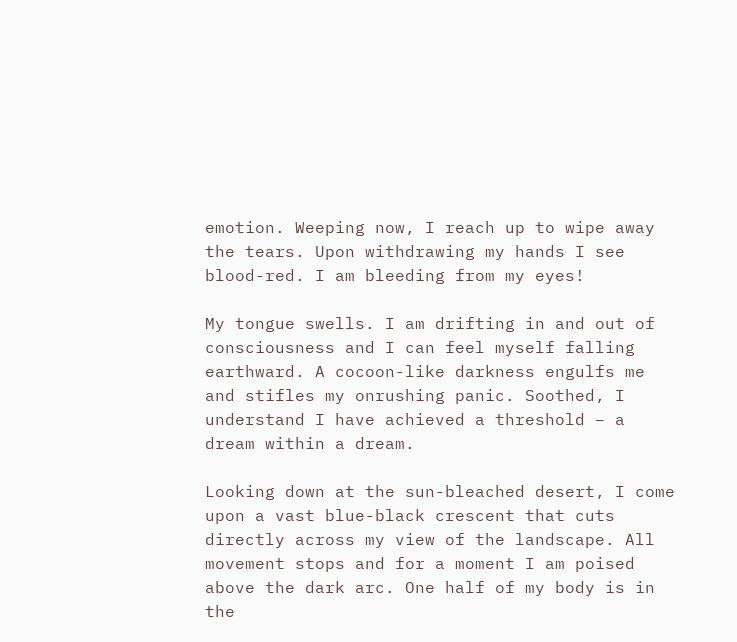emotion. Weeping now, I reach up to wipe away the tears. Upon withdrawing my hands I see blood-red. I am bleeding from my eyes!

My tongue swells. I am drifting in and out of consciousness and I can feel myself falling earthward. A cocoon-like darkness engulfs me and stifles my onrushing panic. Soothed, I understand I have achieved a threshold – a dream within a dream.

Looking down at the sun-bleached desert, I come upon a vast blue-black crescent that cuts directly across my view of the landscape. All movement stops and for a moment I am poised above the dark arc. One half of my body is in the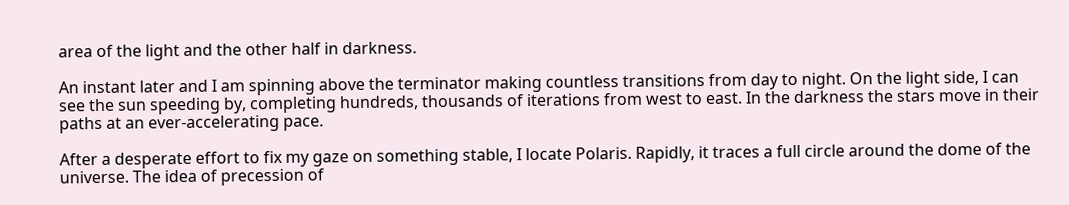area of the light and the other half in darkness.

An instant later and I am spinning above the terminator making countless transitions from day to night. On the light side, I can see the sun speeding by, completing hundreds, thousands of iterations from west to east. In the darkness the stars move in their paths at an ever-accelerating pace.

After a desperate effort to fix my gaze on something stable, I locate Polaris. Rapidly, it traces a full circle around the dome of the universe. The idea of precession of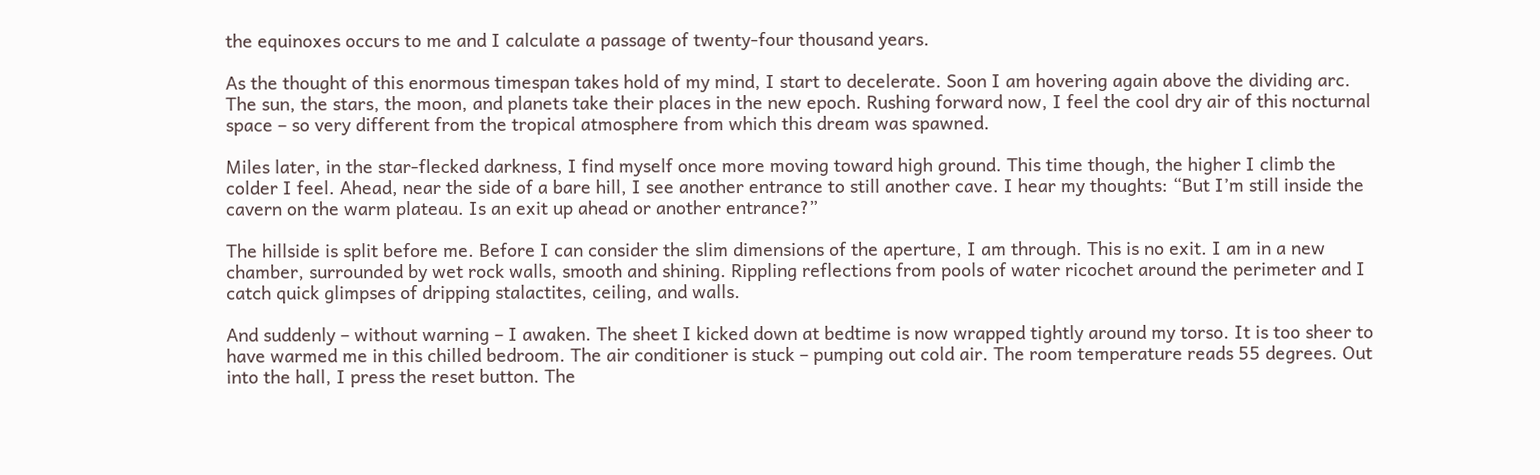the equinoxes occurs to me and I calculate a passage of twenty-four thousand years.

As the thought of this enormous timespan takes hold of my mind, I start to decelerate. Soon I am hovering again above the dividing arc. The sun, the stars, the moon, and planets take their places in the new epoch. Rushing forward now, I feel the cool dry air of this nocturnal space – so very different from the tropical atmosphere from which this dream was spawned.

Miles later, in the star-flecked darkness, I find myself once more moving toward high ground. This time though, the higher I climb the colder I feel. Ahead, near the side of a bare hill, I see another entrance to still another cave. I hear my thoughts: “But I’m still inside the cavern on the warm plateau. Is an exit up ahead or another entrance?”

The hillside is split before me. Before I can consider the slim dimensions of the aperture, I am through. This is no exit. I am in a new chamber, surrounded by wet rock walls, smooth and shining. Rippling reflections from pools of water ricochet around the perimeter and I catch quick glimpses of dripping stalactites, ceiling, and walls.

And suddenly – without warning – I awaken. The sheet I kicked down at bedtime is now wrapped tightly around my torso. It is too sheer to have warmed me in this chilled bedroom. The air conditioner is stuck – pumping out cold air. The room temperature reads 55 degrees. Out into the hall, I press the reset button. The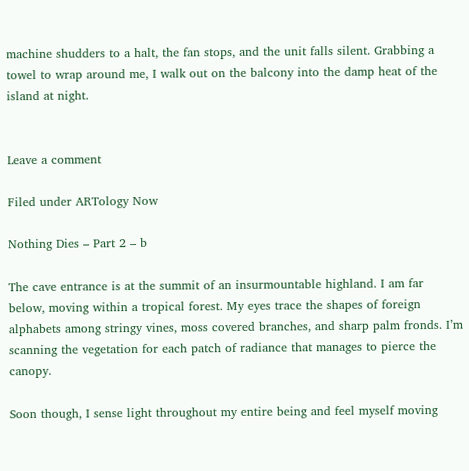machine shudders to a halt, the fan stops, and the unit falls silent. Grabbing a towel to wrap around me, I walk out on the balcony into the damp heat of the island at night.


Leave a comment

Filed under ARTology Now

Nothing Dies – Part 2 – b

The cave entrance is at the summit of an insurmountable highland. I am far below, moving within a tropical forest. My eyes trace the shapes of foreign alphabets among stringy vines, moss covered branches, and sharp palm fronds. I’m scanning the vegetation for each patch of radiance that manages to pierce the canopy.

Soon though, I sense light throughout my entire being and feel myself moving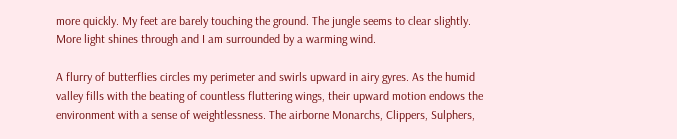more quickly. My feet are barely touching the ground. The jungle seems to clear slightly. More light shines through and I am surrounded by a warming wind.

A flurry of butterflies circles my perimeter and swirls upward in airy gyres. As the humid valley fills with the beating of countless fluttering wings, their upward motion endows the environment with a sense of weightlessness. The airborne Monarchs, Clippers, Sulphers,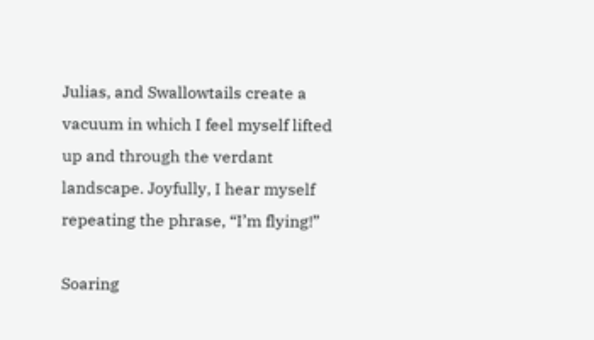Julias, and Swallowtails create a vacuum in which I feel myself lifted up and through the verdant landscape. Joyfully, I hear myself repeating the phrase, “I’m flying!”

Soaring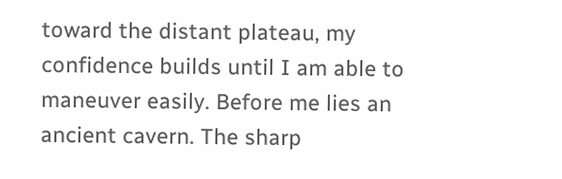toward the distant plateau, my confidence builds until I am able to maneuver easily. Before me lies an ancient cavern. The sharp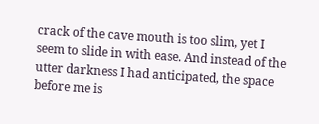crack of the cave mouth is too slim, yet I seem to slide in with ease. And instead of the utter darkness I had anticipated, the space before me is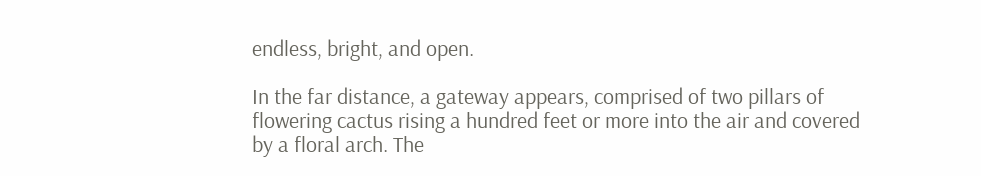endless, bright, and open.

In the far distance, a gateway appears, comprised of two pillars of flowering cactus rising a hundred feet or more into the air and covered by a floral arch. The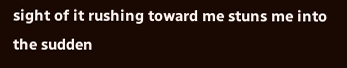sight of it rushing toward me stuns me into the sudden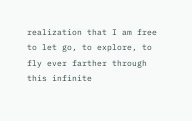realization that I am free to let go, to explore, to fly ever farther through this infinite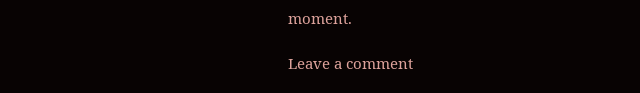moment.

Leave a comment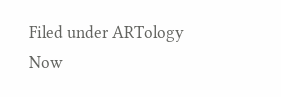Filed under ARTology Now